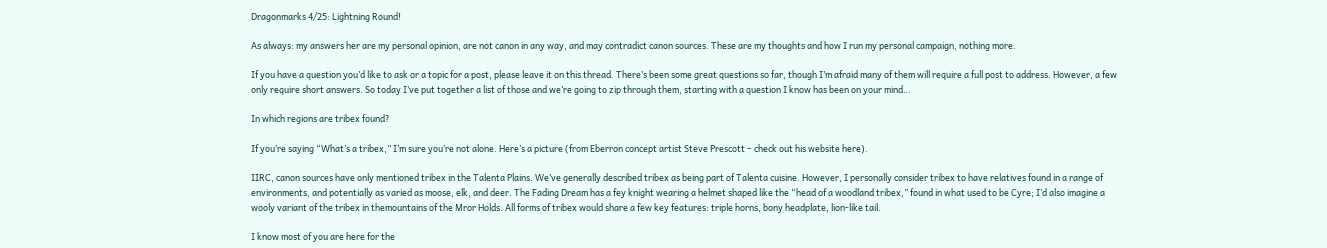Dragonmarks 4/25: Lightning Round!

As always: my answers her are my personal opinion, are not canon in any way, and may contradict canon sources. These are my thoughts and how I run my personal campaign, nothing more.

If you have a question you’d like to ask or a topic for a post, please leave it on this thread. There’s been some great questions so far, though I’m afraid many of them will require a full post to address. However, a few only require short answers. So today I’ve put together a list of those and we’re going to zip through them, starting with a question I know has been on your mind…

In which regions are tribex found?

If you’re saying “What’s a tribex,” I’m sure you’re not alone. Here’s a picture (from Eberron concept artist Steve Prescott – check out his website here).

IIRC, canon sources have only mentioned tribex in the Talenta Plains. We’ve generally described tribex as being part of Talenta cuisine. However, I personally consider tribex to have relatives found in a range of environments, and potentially as varied as moose, elk, and deer. The Fading Dream has a fey knight wearing a helmet shaped like the “head of a woodland tribex,” found in what used to be Cyre; I’d also imagine a wooly variant of the tribex in themountains of the Mror Holds. All forms of tribex would share a few key features: triple horns, bony headplate, lion-like tail.

I know most of you are here for the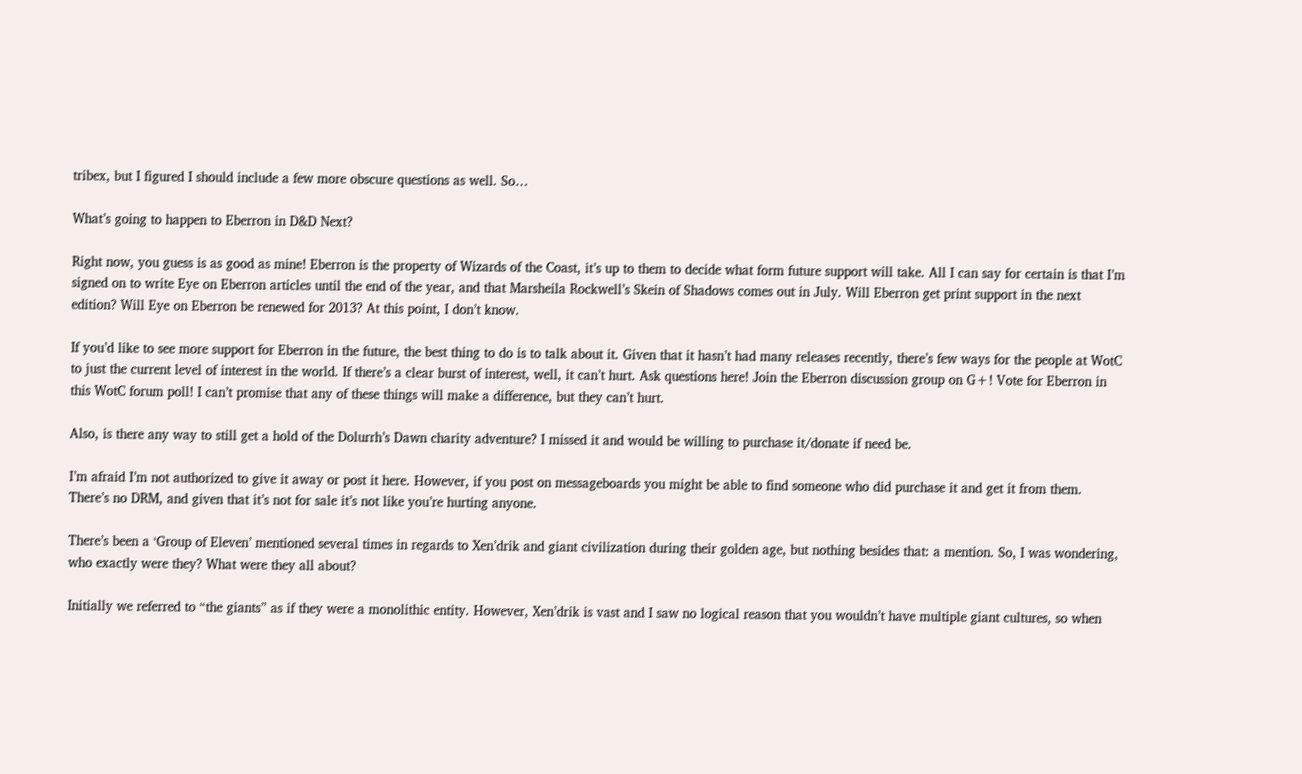tribex, but I figured I should include a few more obscure questions as well. So…

What’s going to happen to Eberron in D&D Next?

Right now, you guess is as good as mine! Eberron is the property of Wizards of the Coast, it’s up to them to decide what form future support will take. All I can say for certain is that I’m signed on to write Eye on Eberron articles until the end of the year, and that Marsheila Rockwell’s Skein of Shadows comes out in July. Will Eberron get print support in the next edition? Will Eye on Eberron be renewed for 2013? At this point, I don’t know.

If you’d like to see more support for Eberron in the future, the best thing to do is to talk about it. Given that it hasn’t had many releases recently, there’s few ways for the people at WotC to just the current level of interest in the world. If there’s a clear burst of interest, well, it can’t hurt. Ask questions here! Join the Eberron discussion group on G+! Vote for Eberron in this WotC forum poll! I can’t promise that any of these things will make a difference, but they can’t hurt.

Also, is there any way to still get a hold of the Dolurrh’s Dawn charity adventure? I missed it and would be willing to purchase it/donate if need be.

I’m afraid I’m not authorized to give it away or post it here. However, if you post on messageboards you might be able to find someone who did purchase it and get it from them. There’s no DRM, and given that it’s not for sale it’s not like you’re hurting anyone.

There’s been a ‘Group of Eleven’ mentioned several times in regards to Xen’drik and giant civilization during their golden age, but nothing besides that: a mention. So, I was wondering, who exactly were they? What were they all about?

Initially we referred to “the giants” as if they were a monolithic entity. However, Xen’drik is vast and I saw no logical reason that you wouldn’t have multiple giant cultures, so when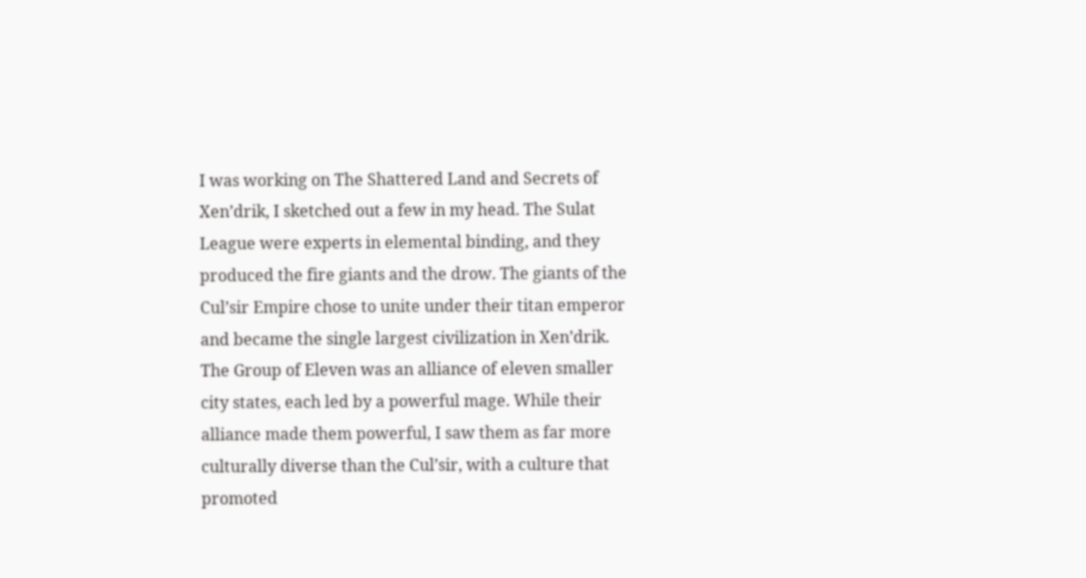I was working on The Shattered Land and Secrets of Xen’drik, I sketched out a few in my head. The Sulat League were experts in elemental binding, and they produced the fire giants and the drow. The giants of the Cul’sir Empire chose to unite under their titan emperor and became the single largest civilization in Xen’drik. The Group of Eleven was an alliance of eleven smaller city states, each led by a powerful mage. While their alliance made them powerful, I saw them as far more culturally diverse than the Cul’sir, with a culture that promoted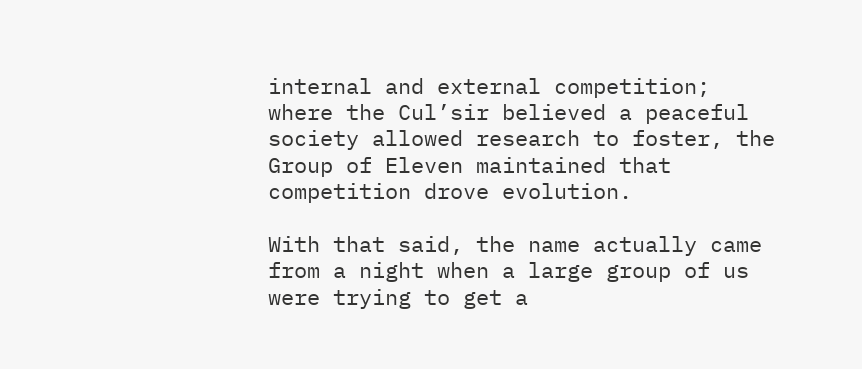internal and external competition; where the Cul’sir believed a peaceful society allowed research to foster, the Group of Eleven maintained that competition drove evolution.

With that said, the name actually came from a night when a large group of us were trying to get a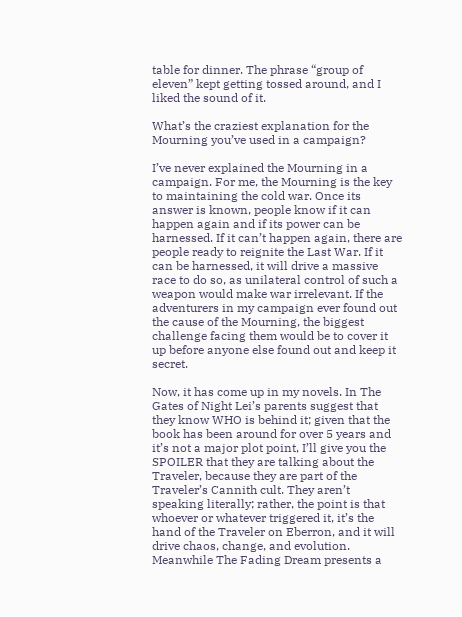table for dinner. The phrase “group of eleven” kept getting tossed around, and I liked the sound of it.

What’s the craziest explanation for the Mourning you’ve used in a campaign?

I’ve never explained the Mourning in a campaign. For me, the Mourning is the key to maintaining the cold war. Once its answer is known, people know if it can happen again and if its power can be harnessed. If it can’t happen again, there are people ready to reignite the Last War. If it can be harnessed, it will drive a massive race to do so, as unilateral control of such a weapon would make war irrelevant. If the adventurers in my campaign ever found out the cause of the Mourning, the biggest challenge facing them would be to cover it up before anyone else found out and keep it secret.

Now, it has come up in my novels. In The Gates of Night Lei’s parents suggest that they know WHO is behind it; given that the book has been around for over 5 years and it’s not a major plot point, I’ll give you the SPOILER that they are talking about the Traveler, because they are part of the Traveler’s Cannith cult. They aren’t speaking literally; rather, the point is that whoever or whatever triggered it, it’s the hand of the Traveler on Eberron, and it will drive chaos, change, and evolution. Meanwhile The Fading Dream presents a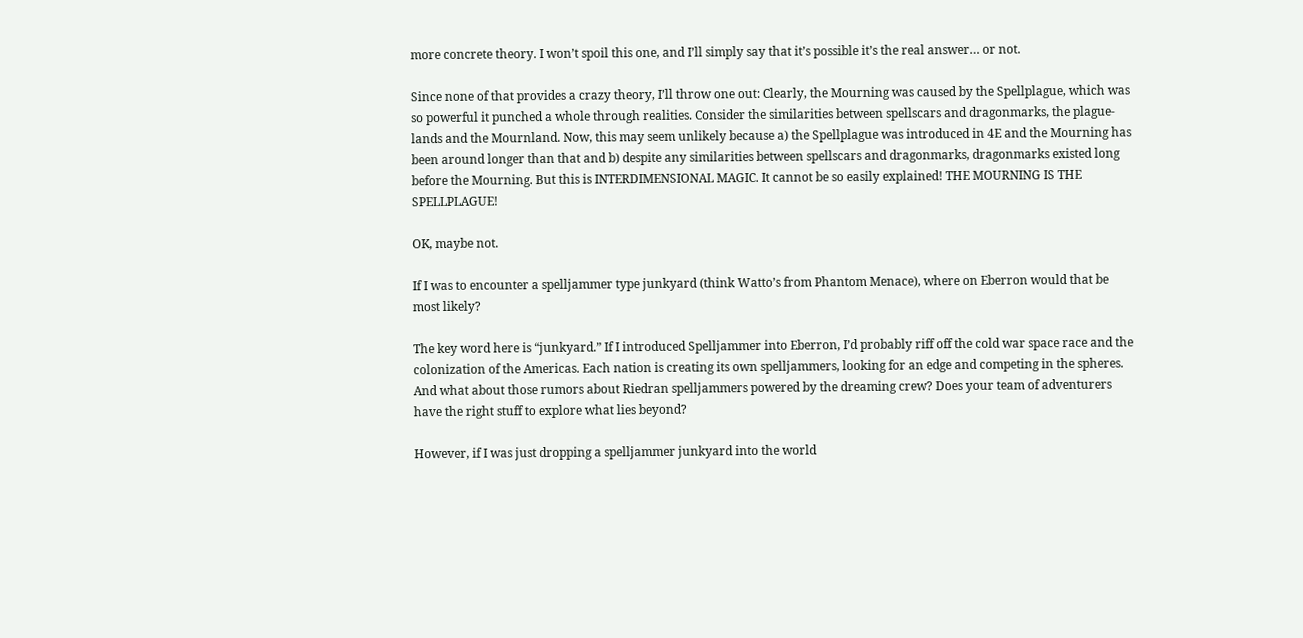more concrete theory. I won’t spoil this one, and I’ll simply say that it’s possible it’s the real answer… or not.

Since none of that provides a crazy theory, I’ll throw one out: Clearly, the Mourning was caused by the Spellplague, which was so powerful it punched a whole through realities. Consider the similarities between spellscars and dragonmarks, the plague-lands and the Mournland. Now, this may seem unlikely because a) the Spellplague was introduced in 4E and the Mourning has been around longer than that and b) despite any similarities between spellscars and dragonmarks, dragonmarks existed long before the Mourning. But this is INTERDIMENSIONAL MAGIC. It cannot be so easily explained! THE MOURNING IS THE SPELLPLAGUE!

OK, maybe not.

If I was to encounter a spelljammer type junkyard (think Watto’s from Phantom Menace), where on Eberron would that be most likely?

The key word here is “junkyard.” If I introduced Spelljammer into Eberron, I’d probably riff off the cold war space race and the colonization of the Americas. Each nation is creating its own spelljammers, looking for an edge and competing in the spheres. And what about those rumors about Riedran spelljammers powered by the dreaming crew? Does your team of adventurers have the right stuff to explore what lies beyond?

However, if I was just dropping a spelljammer junkyard into the world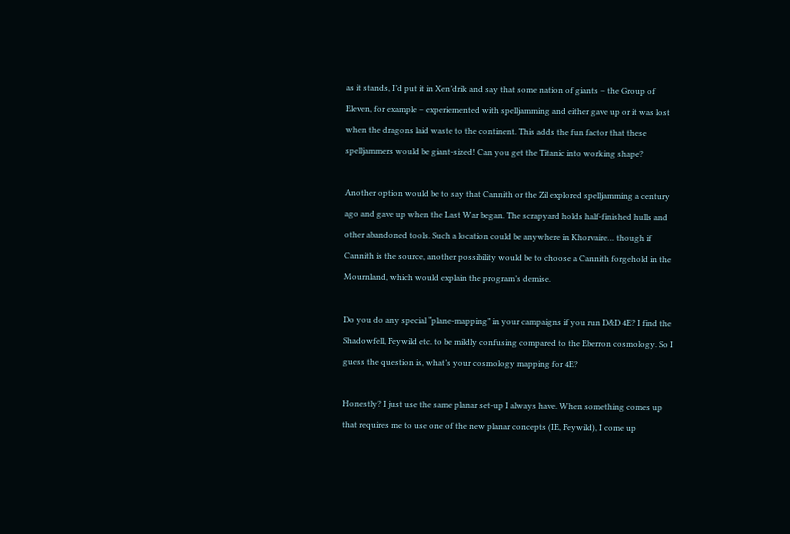as it stands, I’d put it in Xen’drik and say that some nation of giants – the Group of Eleven, for example – experiemented with spelljamming and either gave up or it was lost when the dragons laid waste to the continent. This adds the fun factor that these spelljammers would be giant-sized! Can you get the Titanic into working shape?

Another option would be to say that Cannith or the Zil explored spelljamming a century ago and gave up when the Last War began. The scrapyard holds half-finished hulls and other abandoned tools. Such a location could be anywhere in Khorvaire… though if Cannith is the source, another possibility would be to choose a Cannith forgehold in the Mournland, which would explain the program’s demise.

Do you do any special “plane-mapping” in your campaigns if you run D&D 4E? I find the Shadowfell, Feywild etc. to be mildly confusing compared to the Eberron cosmology. So I guess the question is, what’s your cosmology mapping for 4E?

Honestly? I just use the same planar set-up I always have. When something comes up that requires me to use one of the new planar concepts (IE, Feywild), I come up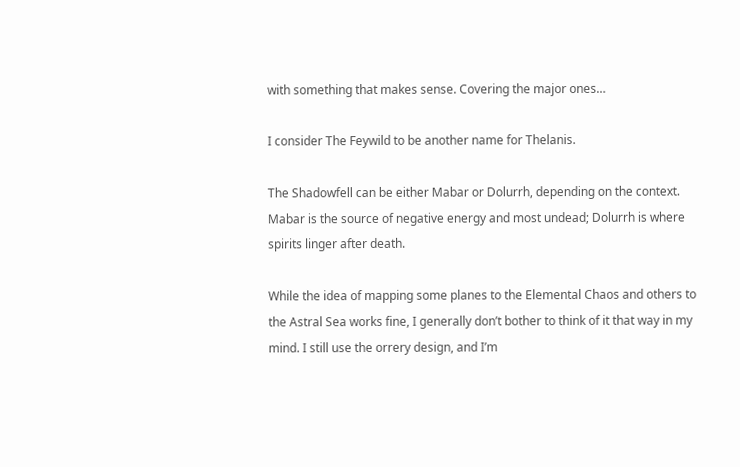with something that makes sense. Covering the major ones…

I consider The Feywild to be another name for Thelanis.

The Shadowfell can be either Mabar or Dolurrh, depending on the context. Mabar is the source of negative energy and most undead; Dolurrh is where spirits linger after death.

While the idea of mapping some planes to the Elemental Chaos and others to the Astral Sea works fine, I generally don’t bother to think of it that way in my mind. I still use the orrery design, and I’m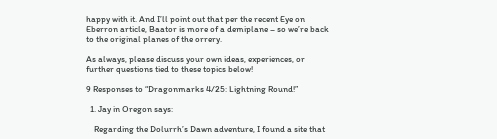happy with it. And I’ll point out that per the recent Eye on Eberron article, Baator is more of a demiplane – so we’re back to the original planes of the orrery.

As always, please discuss your own ideas, experiences, or further questions tied to these topics below!

9 Responses to “Dragonmarks 4/25: Lightning Round!”

  1. Jay in Oregon says:

    Regarding the Dolurrh’s Dawn adventure, I found a site that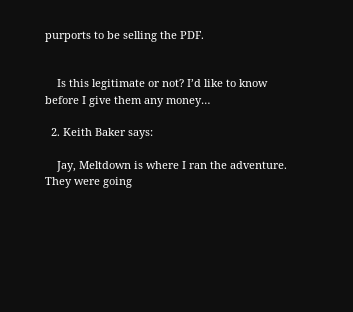purports to be selling the PDF.


    Is this legitimate or not? I’d like to know before I give them any money…

  2. Keith Baker says:

    Jay, Meltdown is where I ran the adventure. They were going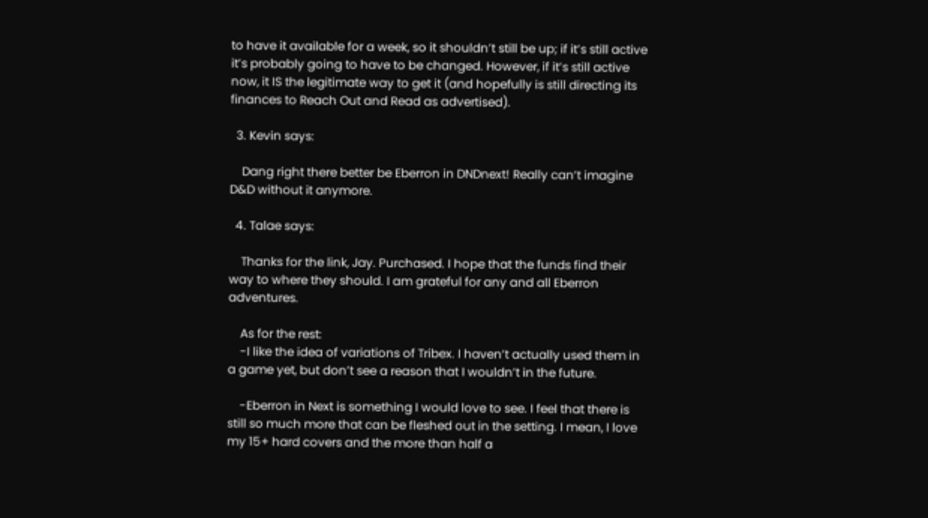to have it available for a week, so it shouldn’t still be up; if it’s still active it’s probably going to have to be changed. However, if it’s still active now, it IS the legitimate way to get it (and hopefully is still directing its finances to Reach Out and Read as advertised).

  3. Kevin says:

    Dang right there better be Eberron in DNDnext! Really can’t imagine D&D without it anymore.

  4. Talae says:

    Thanks for the link, Jay. Purchased. I hope that the funds find their way to where they should. I am grateful for any and all Eberron adventures.

    As for the rest:
    -I like the idea of variations of Tribex. I haven’t actually used them in a game yet, but don’t see a reason that I wouldn’t in the future.

    -Eberron in Next is something I would love to see. I feel that there is still so much more that can be fleshed out in the setting. I mean, I love my 15+ hard covers and the more than half a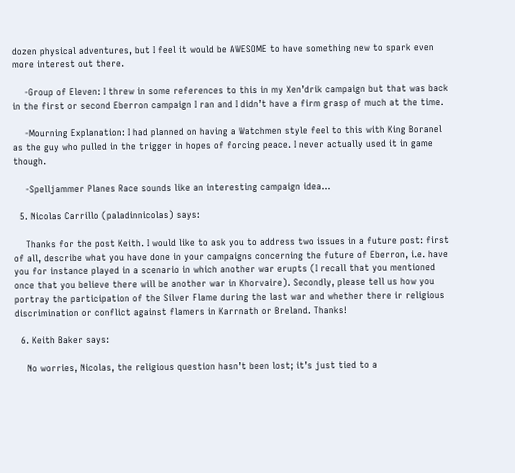dozen physical adventures, but I feel it would be AWESOME to have something new to spark even more interest out there.

    -Group of Eleven: I threw in some references to this in my Xen’drik campaign but that was back in the first or second Eberron campaign I ran and I didn’t have a firm grasp of much at the time.

    -Mourning Explanation: I had planned on having a Watchmen style feel to this with King Boranel as the guy who pulled in the trigger in hopes of forcing peace. I never actually used it in game though.

    -Spelljammer Planes Race sounds like an interesting campaign idea…

  5. Nicolas Carrillo (paladinnicolas) says:

    Thanks for the post Keith. I would like to ask you to address two issues in a future post: first of all, describe what you have done in your campaigns concerning the future of Eberron, i.e. have you for instance played in a scenario in which another war erupts (I recall that you mentioned once that you believe there will be another war in Khorvaire). Secondly, please tell us how you portray the participation of the Silver Flame during the last war and whether there ir religious discrimination or conflict against flamers in Karrnath or Breland. Thanks!

  6. Keith Baker says:

    No worries, Nicolas, the religious question hasn’t been lost; it’s just tied to a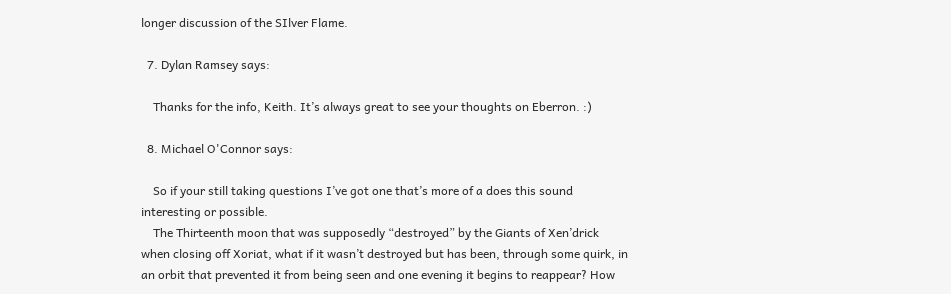longer discussion of the SIlver Flame.

  7. Dylan Ramsey says:

    Thanks for the info, Keith. It’s always great to see your thoughts on Eberron. :)

  8. Michael O'Connor says:

    So if your still taking questions I’ve got one that’s more of a does this sound interesting or possible.
    The Thirteenth moon that was supposedly “destroyed” by the Giants of Xen’drick when closing off Xoriat, what if it wasn’t destroyed but has been, through some quirk, in an orbit that prevented it from being seen and one evening it begins to reappear? How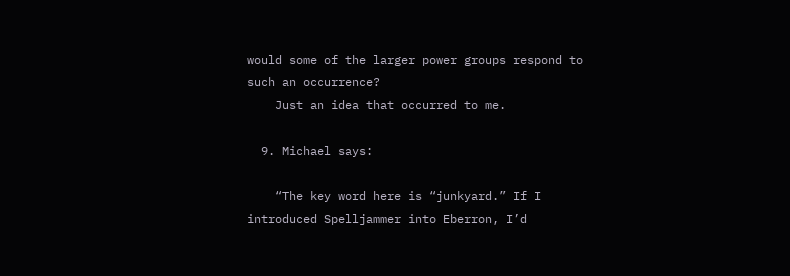would some of the larger power groups respond to such an occurrence?
    Just an idea that occurred to me.

  9. Michael says:

    “The key word here is “junkyard.” If I introduced Spelljammer into Eberron, I’d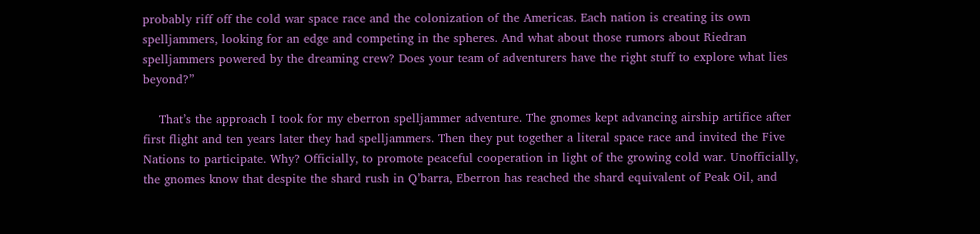probably riff off the cold war space race and the colonization of the Americas. Each nation is creating its own spelljammers, looking for an edge and competing in the spheres. And what about those rumors about Riedran spelljammers powered by the dreaming crew? Does your team of adventurers have the right stuff to explore what lies beyond?”

    That’s the approach I took for my eberron spelljammer adventure. The gnomes kept advancing airship artifice after first flight and ten years later they had spelljammers. Then they put together a literal space race and invited the Five Nations to participate. Why? Officially, to promote peaceful cooperation in light of the growing cold war. Unofficially, the gnomes know that despite the shard rush in Q’barra, Eberron has reached the shard equivalent of Peak Oil, and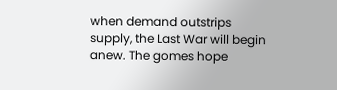when demand outstrips supply, the Last War will begin anew. The gomes hope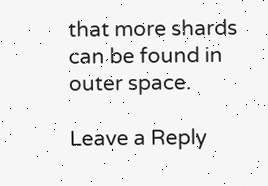that more shards can be found in outer space.

Leave a Reply